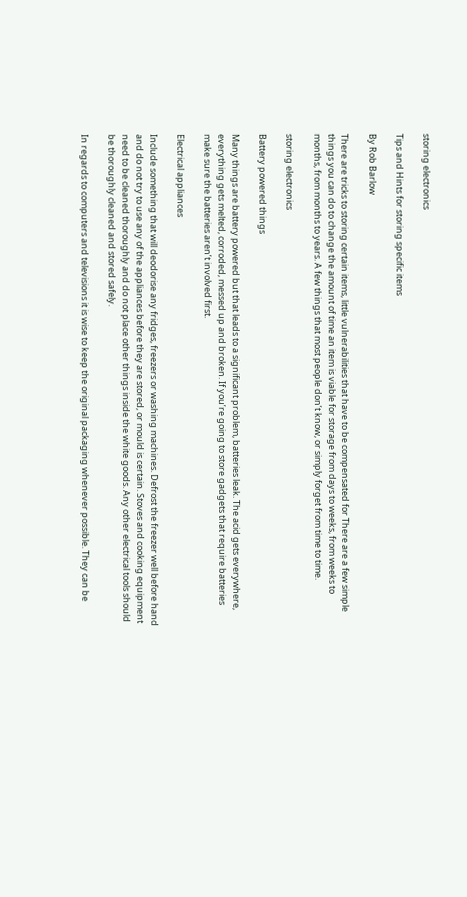storing electronics

Tips and Hints for storing specific items

By Rob Barlow

There are tricks to storing certain items, little vulnerabilities that have to be compensated for There are a few simple things you can do to change the amount of time an item is viable for storage from days to weeks, from weeks to months, from months to years. A few things that most people don’t know, or simply forget from time to time.

storing electronics

Battery powered things

Many things are battery powered but that leads to a significant problem, batteries leak. The acid gets everywhere, everything gets melted, corroded, messed up and broken. If you’re going to store gadgets that require batteries make sure the batteries aren’t involved first.

Electrical appliances

Include something that will deodorise any fridges, freezers or washing machines. Defrost the freezer well before hand and do not try to use any of the appliances before they are stored, or mould is certain. Stoves and cooking equipment need to be cleaned thoroughly and do not place other things inside the white goods. Any other electrical tools should be thoroughly cleaned and stored safely.

In regards to computers and televisions it is wise to keep the original packaging whenever possible. They can be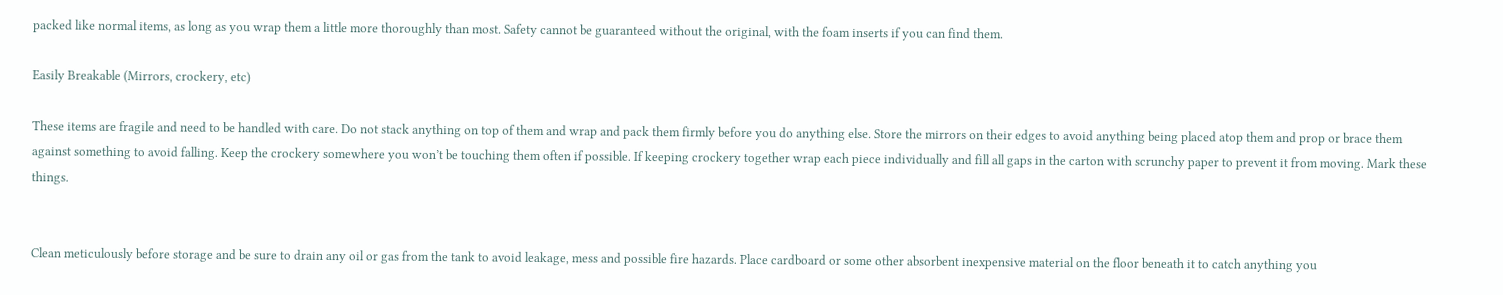packed like normal items, as long as you wrap them a little more thoroughly than most. Safety cannot be guaranteed without the original, with the foam inserts if you can find them.

Easily Breakable (Mirrors, crockery, etc)

These items are fragile and need to be handled with care. Do not stack anything on top of them and wrap and pack them firmly before you do anything else. Store the mirrors on their edges to avoid anything being placed atop them and prop or brace them against something to avoid falling. Keep the crockery somewhere you won’t be touching them often if possible. If keeping crockery together wrap each piece individually and fill all gaps in the carton with scrunchy paper to prevent it from moving. Mark these things.


Clean meticulously before storage and be sure to drain any oil or gas from the tank to avoid leakage, mess and possible fire hazards. Place cardboard or some other absorbent inexpensive material on the floor beneath it to catch anything you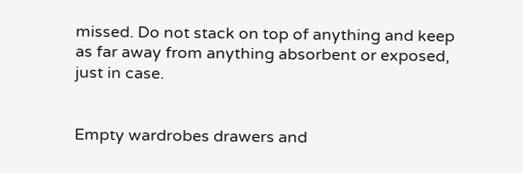missed. Do not stack on top of anything and keep as far away from anything absorbent or exposed, just in case.


Empty wardrobes drawers and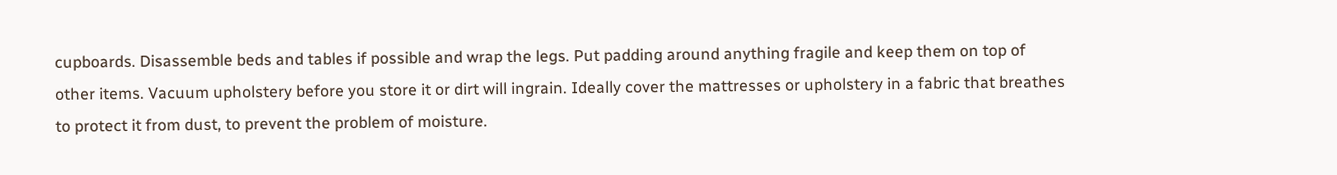cupboards. Disassemble beds and tables if possible and wrap the legs. Put padding around anything fragile and keep them on top of other items. Vacuum upholstery before you store it or dirt will ingrain. Ideally cover the mattresses or upholstery in a fabric that breathes to protect it from dust, to prevent the problem of moisture.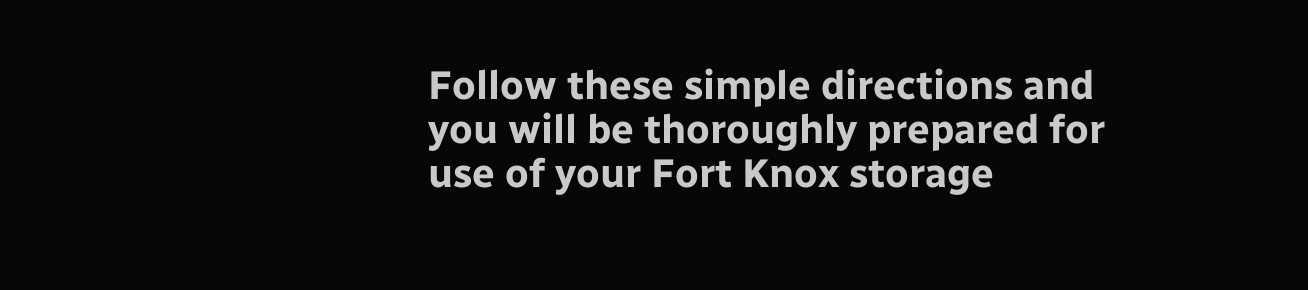Follow these simple directions and you will be thoroughly prepared for use of your Fort Knox storage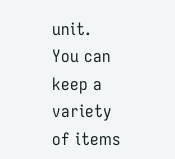unit. You can keep a variety of items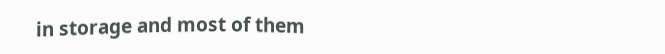in storage and most of them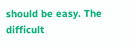should be easy. The difficult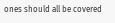ones should all be covered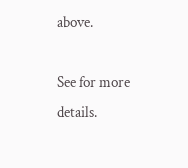above.

See for more details.